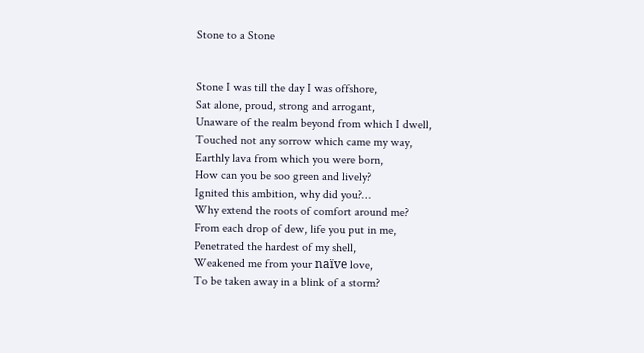Stone to a Stone


Stone I was till the day I was offshore,
Sat alone, proud, strong and arrogant,
Unaware of the realm beyond from which I dwell,
Touched not any sorrow which came my way,
Earthly lava from which you were born,
How can you be soo green and lively?
Ignited this ambition, why did you?…
Why extend the roots of comfort around me?
From each drop of dew, life you put in me,
Penetrated the hardest of my shell,
Weakened me from your naïve love,
To be taken away in a blink of a storm?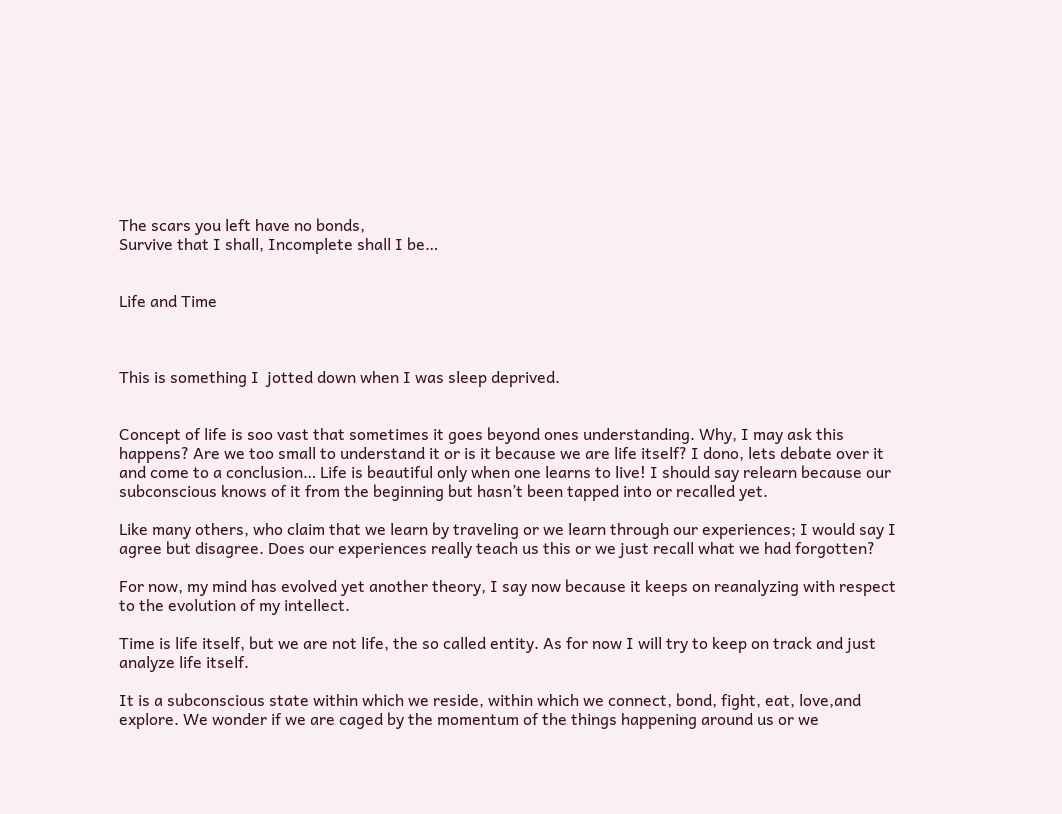The scars you left have no bonds,
Survive that I shall, Incomplete shall I be…


Life and Time



This is something I  jotted down when I was sleep deprived.


Concept of life is soo vast that sometimes it goes beyond ones understanding. Why, I may ask this happens? Are we too small to understand it or is it because we are life itself? I dono, lets debate over it and come to a conclusion… Life is beautiful only when one learns to live! I should say relearn because our subconscious knows of it from the beginning but hasn’t been tapped into or recalled yet.

Like many others, who claim that we learn by traveling or we learn through our experiences; I would say I agree but disagree. Does our experiences really teach us this or we just recall what we had forgotten?

For now, my mind has evolved yet another theory, I say now because it keeps on reanalyzing with respect to the evolution of my intellect.

Time is life itself, but we are not life, the so called entity. As for now I will try to keep on track and just analyze life itself.

It is a subconscious state within which we reside, within which we connect, bond, fight, eat, love,and explore. We wonder if we are caged by the momentum of the things happening around us or we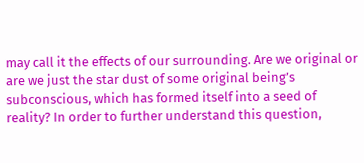may call it the effects of our surrounding. Are we original or are we just the star dust of some original being’s subconscious, which has formed itself into a seed of reality? In order to further understand this question,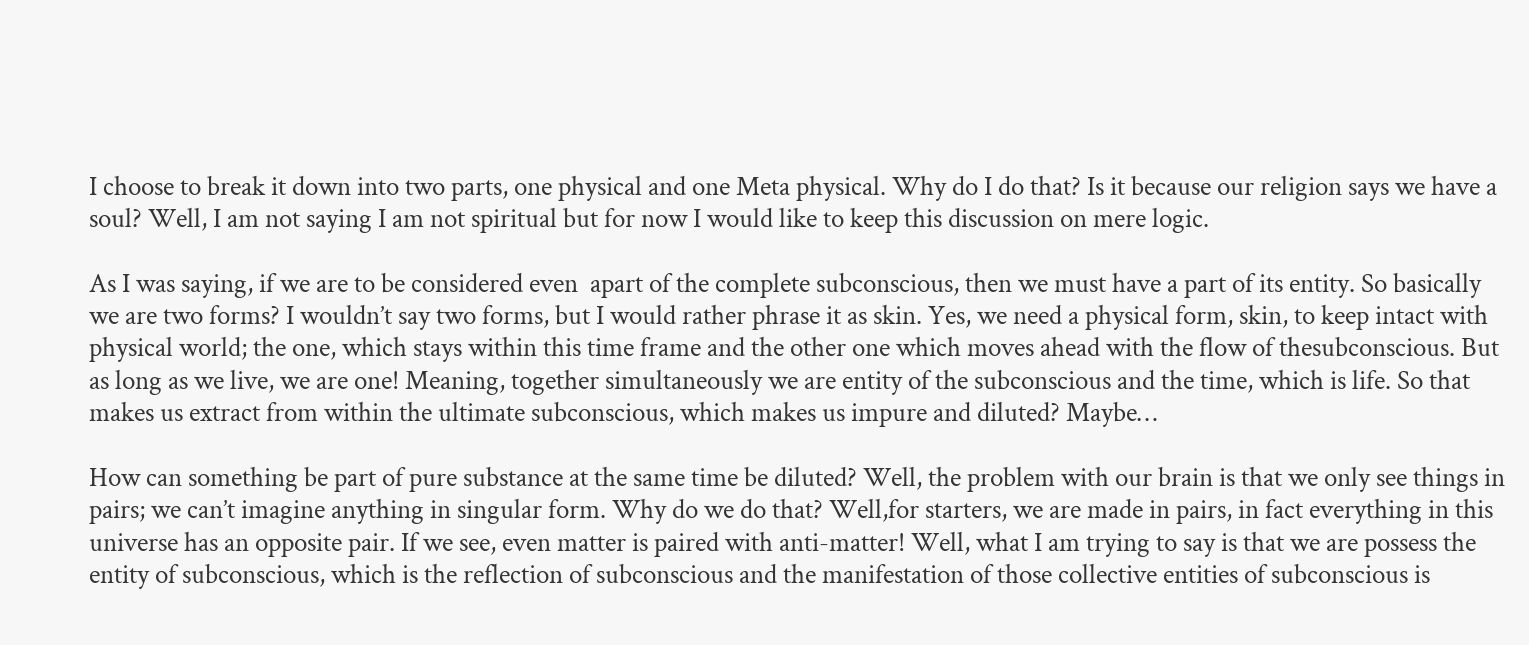I choose to break it down into two parts, one physical and one Meta physical. Why do I do that? Is it because our religion says we have a soul? Well, I am not saying I am not spiritual but for now I would like to keep this discussion on mere logic.

As I was saying, if we are to be considered even  apart of the complete subconscious, then we must have a part of its entity. So basically we are two forms? I wouldn’t say two forms, but I would rather phrase it as skin. Yes, we need a physical form, skin, to keep intact with physical world; the one, which stays within this time frame and the other one which moves ahead with the flow of thesubconscious. But as long as we live, we are one! Meaning, together simultaneously we are entity of the subconscious and the time, which is life. So that makes us extract from within the ultimate subconscious, which makes us impure and diluted? Maybe…

How can something be part of pure substance at the same time be diluted? Well, the problem with our brain is that we only see things in pairs; we can’t imagine anything in singular form. Why do we do that? Well,for starters, we are made in pairs, in fact everything in this universe has an opposite pair. If we see, even matter is paired with anti-matter! Well, what I am trying to say is that we are possess the entity of subconscious, which is the reflection of subconscious and the manifestation of those collective entities of subconscious is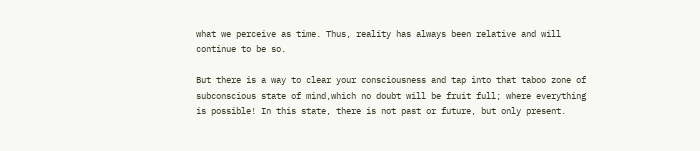what we perceive as time. Thus, reality has always been relative and will continue to be so.

But there is a way to clear your consciousness and tap into that taboo zone of subconscious state of mind,which no doubt will be fruit full; where everything is possible! In this state, there is not past or future, but only present.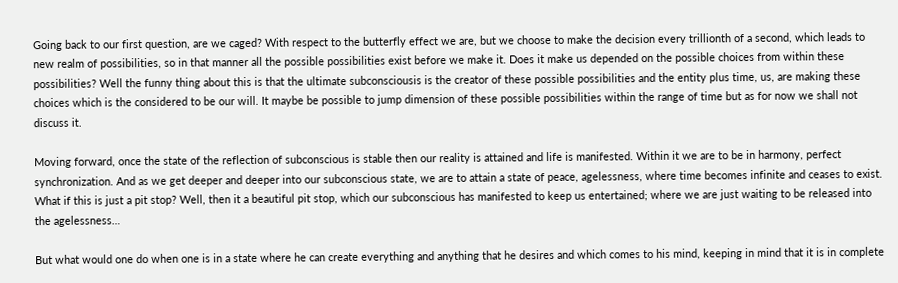Going back to our first question, are we caged? With respect to the butterfly effect we are, but we choose to make the decision every trillionth of a second, which leads to new realm of possibilities, so in that manner all the possible possibilities exist before we make it. Does it make us depended on the possible choices from within these possibilities? Well the funny thing about this is that the ultimate subconsciousis is the creator of these possible possibilities and the entity plus time, us, are making these choices which is the considered to be our will. It maybe be possible to jump dimension of these possible possibilities within the range of time but as for now we shall not discuss it.

Moving forward, once the state of the reflection of subconscious is stable then our reality is attained and life is manifested. Within it we are to be in harmony, perfect synchronization. And as we get deeper and deeper into our subconscious state, we are to attain a state of peace, agelessness, where time becomes infinite and ceases to exist. What if this is just a pit stop? Well, then it a beautiful pit stop, which our subconscious has manifested to keep us entertained; where we are just waiting to be released into the agelessness…

But what would one do when one is in a state where he can create everything and anything that he desires and which comes to his mind, keeping in mind that it is in complete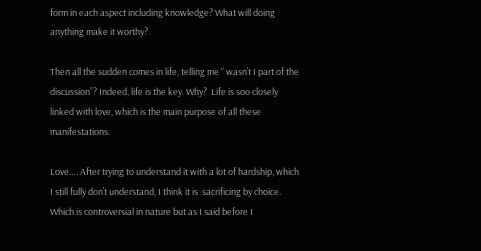form in each aspect including knowledge? What will doing anything make it worthy?

Then all the sudden comes in life, telling me “ wasn’t I part of the discussion”? Indeed, life is the key. Why?  Life is soo closely linked with love, which is the main purpose of all these manifestations.

Love…. After trying to understand it with a lot of hardship, which I still fully don’t understand, I think it is  sacrificing by choice. Which is controversial in nature but as I said before I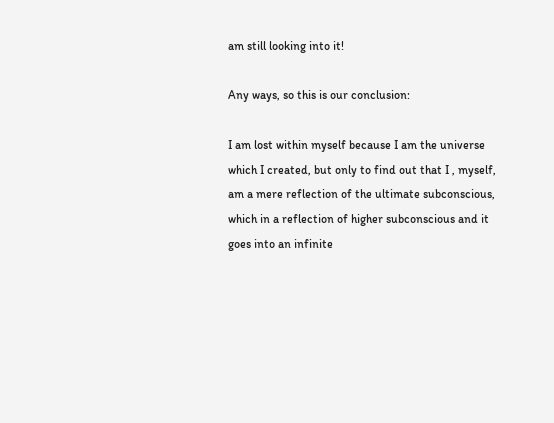am still looking into it!

Any ways, so this is our conclusion:

I am lost within myself because I am the universe which I created, but only to find out that I , myself, am a mere reflection of the ultimate subconscious, which in a reflection of higher subconscious and it goes into an infinite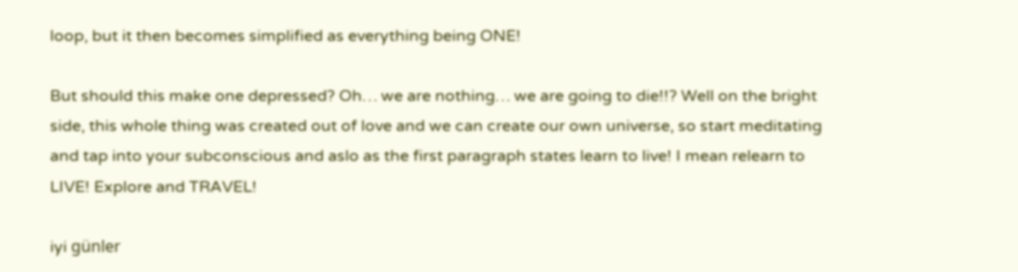loop, but it then becomes simplified as everything being ONE!

But should this make one depressed? Oh… we are nothing… we are going to die!!? Well on the bright side, this whole thing was created out of love and we can create our own universe, so start meditating and tap into your subconscious and aslo as the first paragraph states learn to live! I mean relearn to LIVE! Explore and TRAVEL!

iyi günler